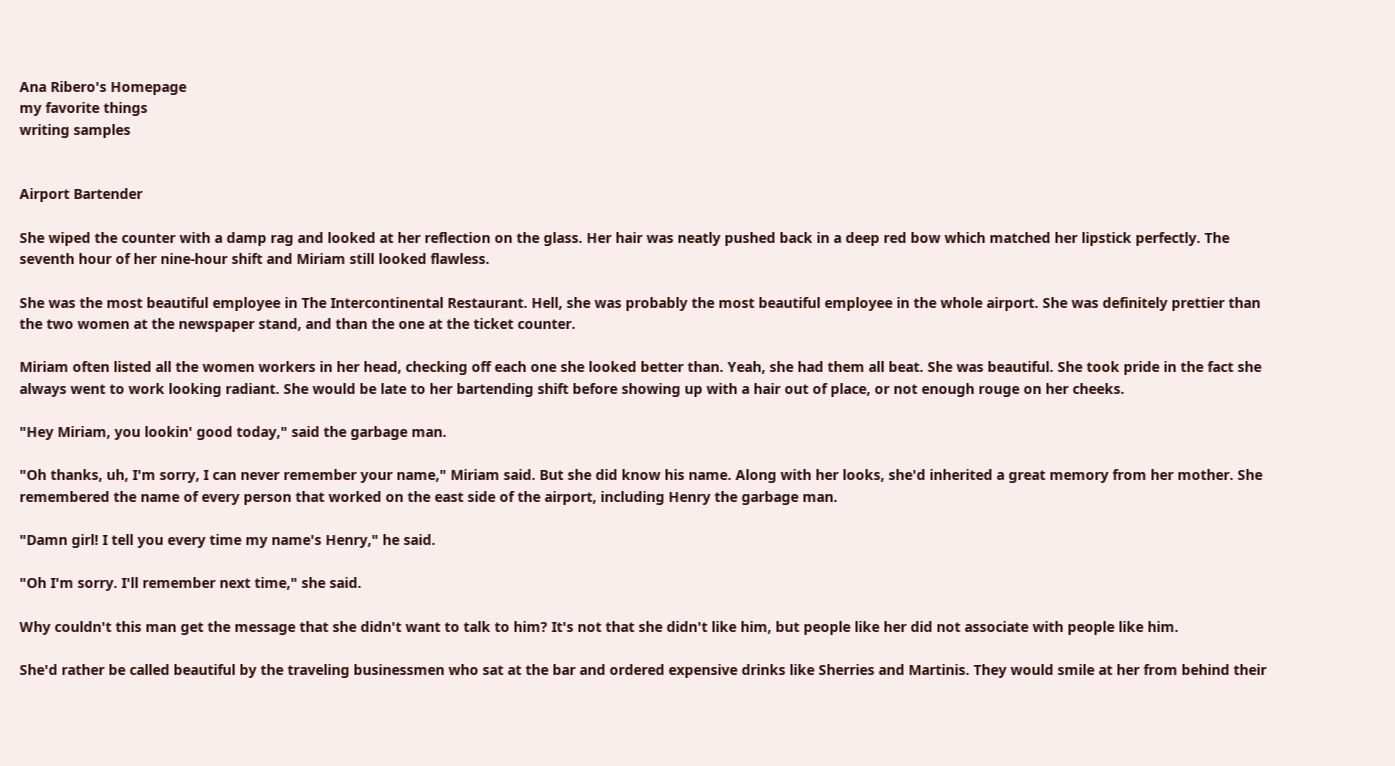Ana Ribero's Homepage
my favorite things
writing samples


Airport Bartender

She wiped the counter with a damp rag and looked at her reflection on the glass. Her hair was neatly pushed back in a deep red bow which matched her lipstick perfectly. The seventh hour of her nine-hour shift and Miriam still looked flawless.

She was the most beautiful employee in The Intercontinental Restaurant. Hell, she was probably the most beautiful employee in the whole airport. She was definitely prettier than the two women at the newspaper stand, and than the one at the ticket counter.

Miriam often listed all the women workers in her head, checking off each one she looked better than. Yeah, she had them all beat. She was beautiful. She took pride in the fact she always went to work looking radiant. She would be late to her bartending shift before showing up with a hair out of place, or not enough rouge on her cheeks.

"Hey Miriam, you lookin' good today," said the garbage man.

"Oh thanks, uh, I'm sorry, I can never remember your name," Miriam said. But she did know his name. Along with her looks, she'd inherited a great memory from her mother. She remembered the name of every person that worked on the east side of the airport, including Henry the garbage man.

"Damn girl! I tell you every time my name's Henry," he said.

"Oh I'm sorry. I'll remember next time," she said.

Why couldn't this man get the message that she didn't want to talk to him? It's not that she didn't like him, but people like her did not associate with people like him.

She'd rather be called beautiful by the traveling businessmen who sat at the bar and ordered expensive drinks like Sherries and Martinis. They would smile at her from behind their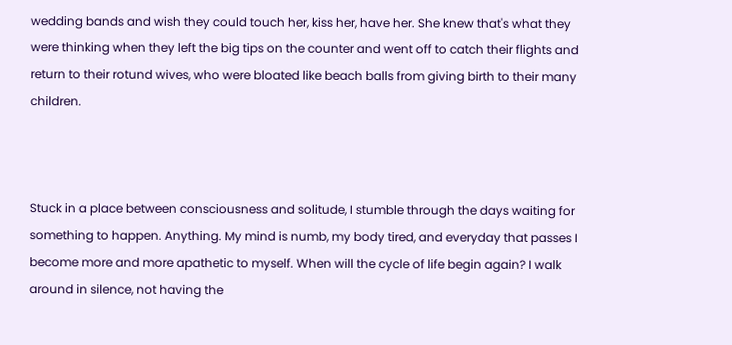wedding bands and wish they could touch her, kiss her, have her. She knew that's what they were thinking when they left the big tips on the counter and went off to catch their flights and return to their rotund wives, who were bloated like beach balls from giving birth to their many children.



Stuck in a place between consciousness and solitude, I stumble through the days waiting for something to happen. Anything. My mind is numb, my body tired, and everyday that passes I become more and more apathetic to myself. When will the cycle of life begin again? I walk around in silence, not having the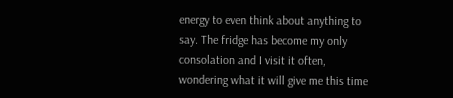energy to even think about anything to say. The fridge has become my only consolation and I visit it often, wondering what it will give me this time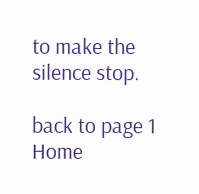to make the silence stop.

back to page 1
Home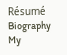Résumé Biography My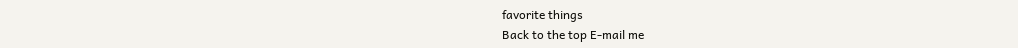favorite things
Back to the top E-mail me